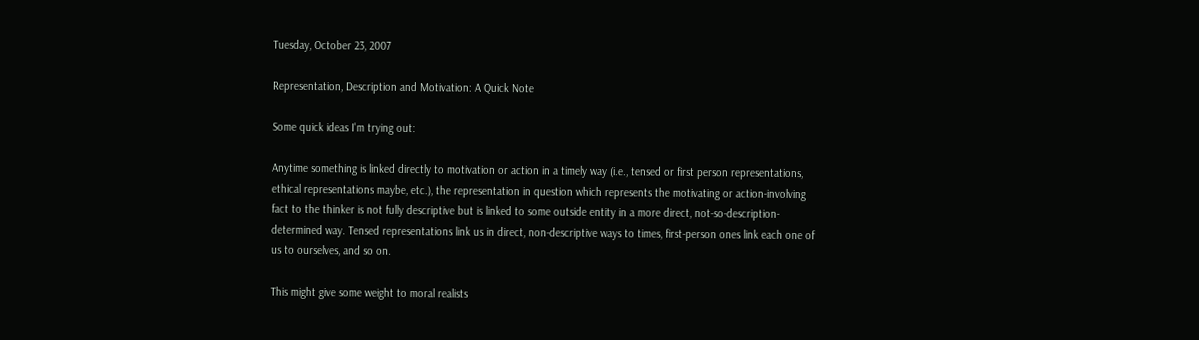Tuesday, October 23, 2007

Representation, Description and Motivation: A Quick Note

Some quick ideas I'm trying out:

Anytime something is linked directly to motivation or action in a timely way (i.e., tensed or first person representations, ethical representations maybe, etc.), the representation in question which represents the motivating or action-involving fact to the thinker is not fully descriptive but is linked to some outside entity in a more direct, not-so-description-determined way. Tensed representations link us in direct, non-descriptive ways to times, first-person ones link each one of us to ourselves, and so on.

This might give some weight to moral realists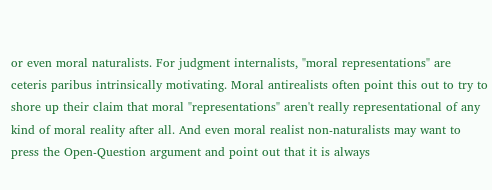or even moral naturalists. For judgment internalists, "moral representations" are ceteris paribus intrinsically motivating. Moral antirealists often point this out to try to shore up their claim that moral "representations" aren't really representational of any kind of moral reality after all. And even moral realist non-naturalists may want to press the Open-Question argument and point out that it is always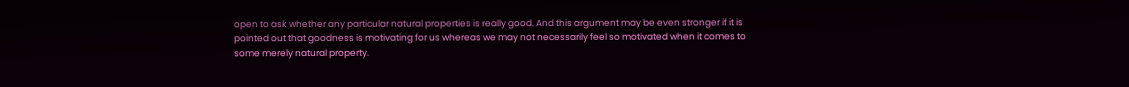open to ask whether any particular natural properties is really good. And this argument may be even stronger if it is pointed out that goodness is motivating for us whereas we may not necessarily feel so motivated when it comes to some merely natural property.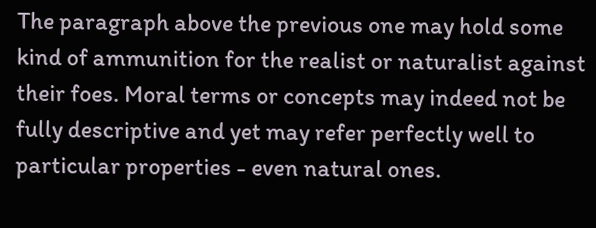The paragraph above the previous one may hold some kind of ammunition for the realist or naturalist against their foes. Moral terms or concepts may indeed not be fully descriptive and yet may refer perfectly well to particular properties - even natural ones.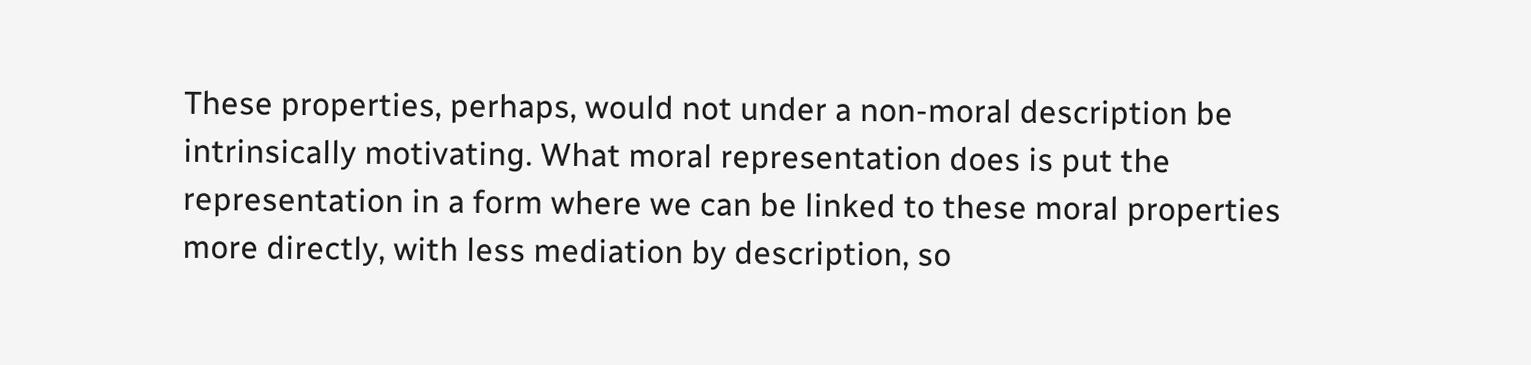These properties, perhaps, would not under a non-moral description be intrinsically motivating. What moral representation does is put the representation in a form where we can be linked to these moral properties more directly, with less mediation by description, so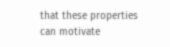that these properties can motivate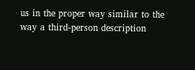us in the proper way similar to the way a third-person description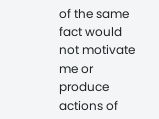of the same fact would not motivate me or produce actions of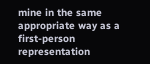mine in the same appropriate way as a first-person representation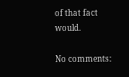of that fact would.

No comments: